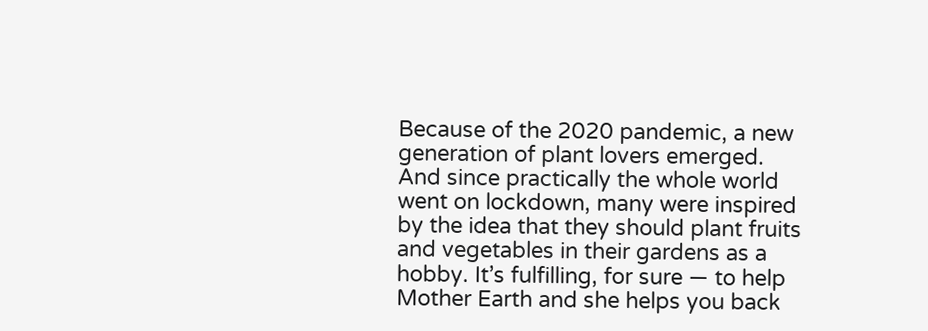Because of the 2020 pandemic, a new generation of plant lovers emerged. And since practically the whole world went on lockdown, many were inspired by the idea that they should plant fruits and vegetables in their gardens as a hobby. It’s fulfilling, for sure — to help Mother Earth and she helps you back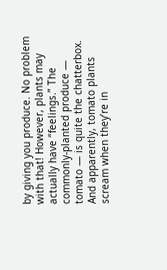by giving you produce. No problem with that! However, plants may actually have “feelings.” The commonly-planted produce — tomato — is quite the chatterbox. And apparently, tomato plants scream when they’re in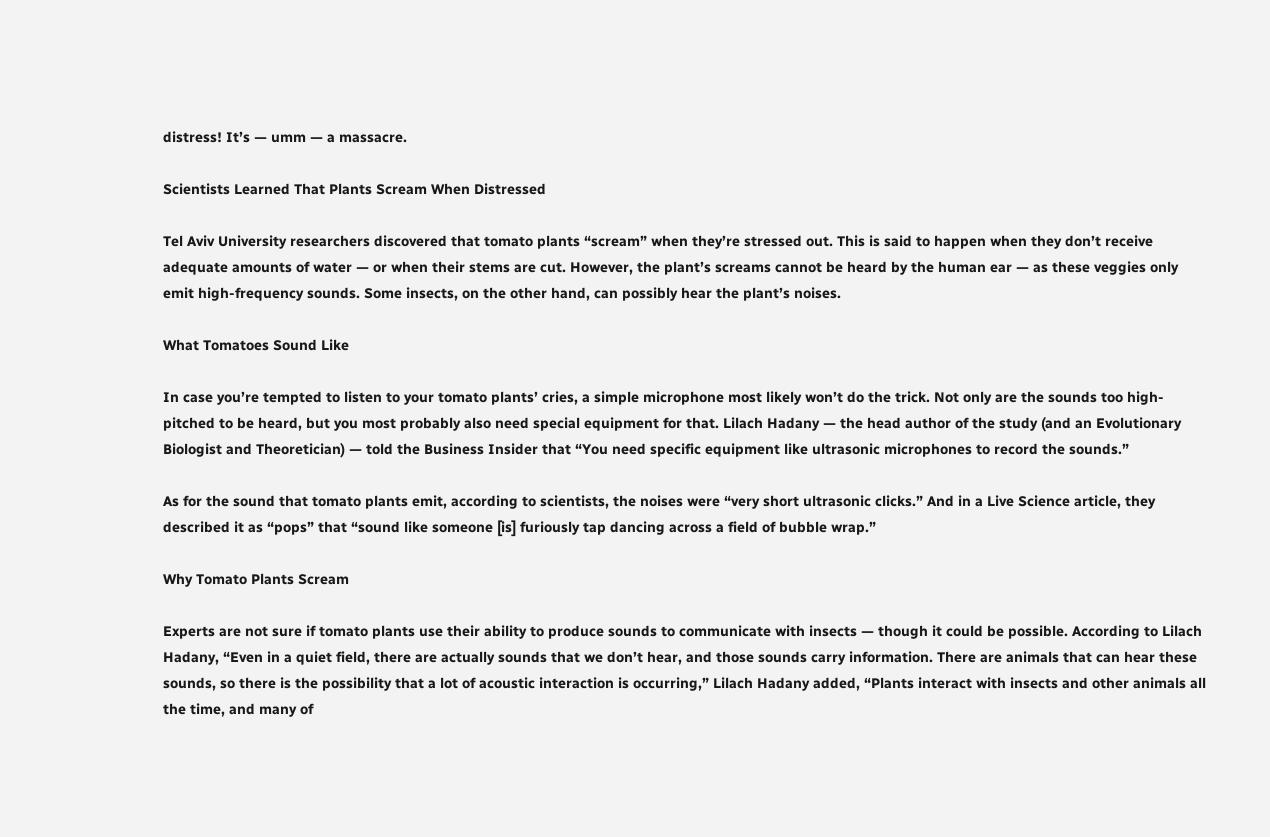distress! It’s — umm — a massacre.

Scientists Learned That Plants Scream When Distressed

Tel Aviv University researchers discovered that tomato plants “scream” when they’re stressed out. This is said to happen when they don’t receive adequate amounts of water — or when their stems are cut. However, the plant’s screams cannot be heard by the human ear — as these veggies only emit high-frequency sounds. Some insects, on the other hand, can possibly hear the plant’s noises.

What Tomatoes Sound Like

In case you’re tempted to listen to your tomato plants’ cries, a simple microphone most likely won’t do the trick. Not only are the sounds too high-pitched to be heard, but you most probably also need special equipment for that. Lilach Hadany — the head author of the study (and an Evolutionary Biologist and Theoretician) — told the Business Insider that “You need specific equipment like ultrasonic microphones to record the sounds.”

As for the sound that tomato plants emit, according to scientists, the noises were “very short ultrasonic clicks.” And in a Live Science article, they described it as “pops” that “sound like someone [is] furiously tap dancing across a field of bubble wrap.”

Why Tomato Plants Scream

Experts are not sure if tomato plants use their ability to produce sounds to communicate with insects — though it could be possible. According to Lilach Hadany, “Even in a quiet field, there are actually sounds that we don’t hear, and those sounds carry information. There are animals that can hear these sounds, so there is the possibility that a lot of acoustic interaction is occurring,” Lilach Hadany added, “Plants interact with insects and other animals all the time, and many of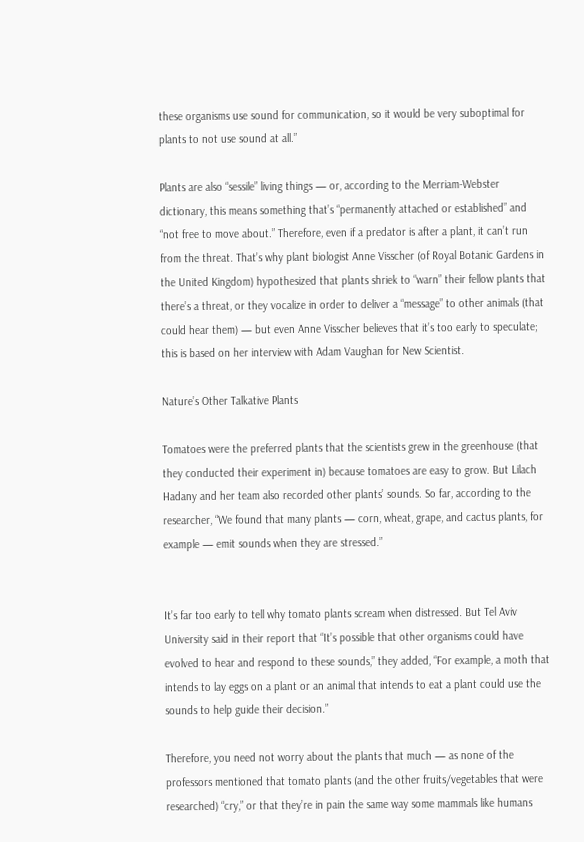these organisms use sound for communication, so it would be very suboptimal for plants to not use sound at all.”

Plants are also “sessile” living things — or, according to the Merriam-Webster dictionary, this means something that’s “permanently attached or established” and “not free to move about.” Therefore, even if a predator is after a plant, it can’t run from the threat. That’s why plant biologist Anne Visscher (of Royal Botanic Gardens in the United Kingdom) hypothesized that plants shriek to “warn” their fellow plants that there’s a threat, or they vocalize in order to deliver a “message” to other animals (that could hear them) — but even Anne Visscher believes that it’s too early to speculate; this is based on her interview with Adam Vaughan for New Scientist.

Nature’s Other Talkative Plants

Tomatoes were the preferred plants that the scientists grew in the greenhouse (that they conducted their experiment in) because tomatoes are easy to grow. But Lilach Hadany and her team also recorded other plants’ sounds. So far, according to the researcher, “We found that many plants — corn, wheat, grape, and cactus plants, for example — emit sounds when they are stressed.”


It’s far too early to tell why tomato plants scream when distressed. But Tel Aviv University said in their report that “It’s possible that other organisms could have evolved to hear and respond to these sounds,” they added, “For example, a moth that intends to lay eggs on a plant or an animal that intends to eat a plant could use the sounds to help guide their decision.”

Therefore, you need not worry about the plants that much — as none of the professors mentioned that tomato plants (and the other fruits/vegetables that were researched) “cry,” or that they’re in pain the same way some mammals like humans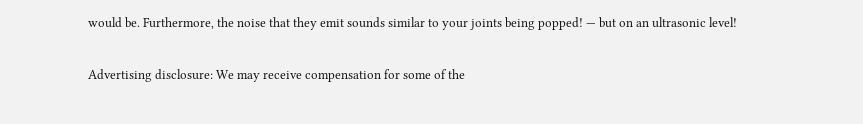would be. Furthermore, the noise that they emit sounds similar to your joints being popped! — but on an ultrasonic level!


Advertising disclosure: We may receive compensation for some of the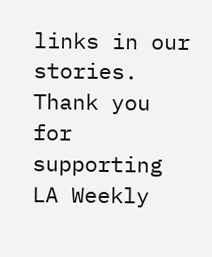links in our stories. Thank you for supporting LA Weekly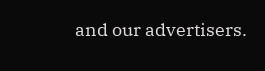and our advertisers.